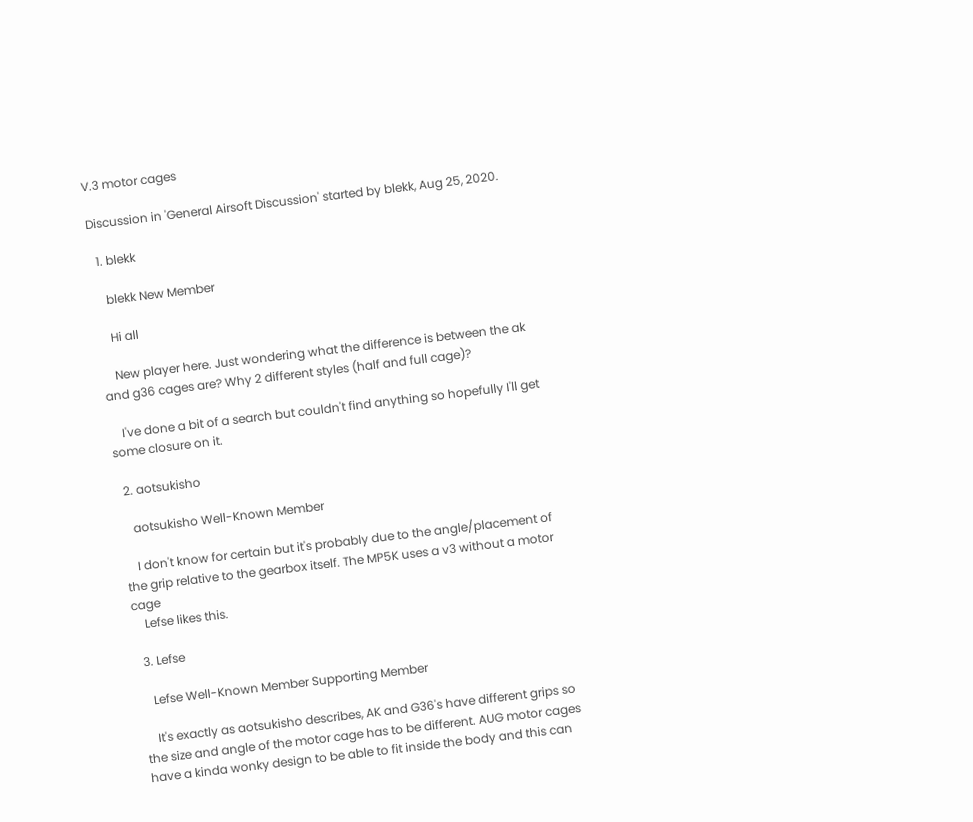V.3 motor cages

Discussion in 'General Airsoft Discussion' started by blekk, Aug 25, 2020.

  1. blekk

    blekk New Member

    Hi all

    New player here. Just wondering what the difference is between the ak and g36 cages are? Why 2 different styles (half and full cage)?

    I've done a bit of a search but couldn't find anything so hopefully I'll get some closure on it.

  2. aotsukisho

    aotsukisho Well-Known Member

    I don't know for certain but it's probably due to the angle/placement of the grip relative to the gearbox itself. The MP5K uses a v3 without a motor cage
    Lefse likes this.

  3. Lefse

    Lefse Well-Known Member Supporting Member

    It's exactly as aotsukisho describes, AK and G36's have different grips so the size and angle of the motor cage has to be different. AUG motor cages have a kinda wonky design to be able to fit inside the body and this can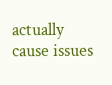actually cause issues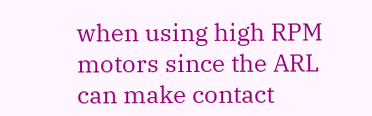when using high RPM motors since the ARL can make contact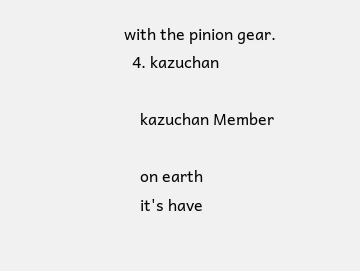with the pinion gear.
  4. kazuchan

    kazuchan Member

    on earth
    it's have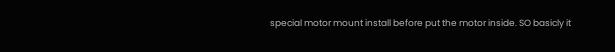special motor mount install before put the motor inside. SO basicly it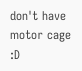don't have motor cage :D